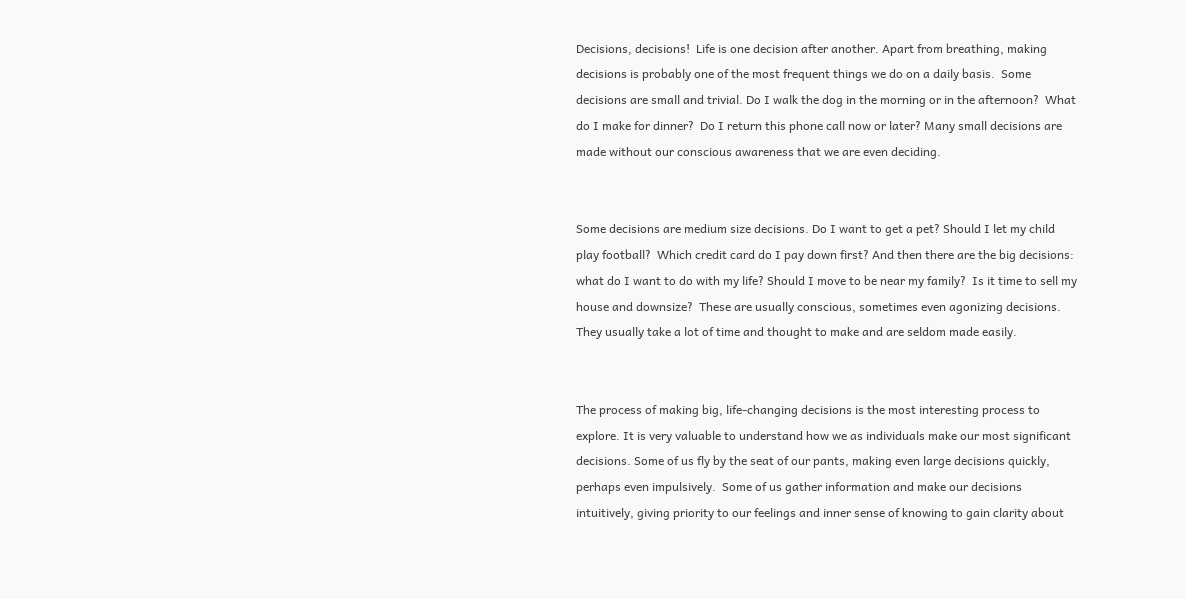Decisions, decisions!  Life is one decision after another. Apart from breathing, making decisions is probably one of the most frequent things we do on a daily basis.  Some decisions are small and trivial. Do I walk the dog in the morning or in the afternoon?  What do I make for dinner?  Do I return this phone call now or later? Many small decisions are made without our conscious awareness that we are even deciding.


Some decisions are medium size decisions. Do I want to get a pet? Should I let my child play football?  Which credit card do I pay down first? And then there are the big decisions: what do I want to do with my life? Should I move to be near my family?  Is it time to sell my house and downsize?  These are usually conscious, sometimes even agonizing decisions. They usually take a lot of time and thought to make and are seldom made easily.


The process of making big, life-changing decisions is the most interesting process to explore. It is very valuable to understand how we as individuals make our most significant decisions. Some of us fly by the seat of our pants, making even large decisions quickly, perhaps even impulsively.  Some of us gather information and make our decisions intuitively, giving priority to our feelings and inner sense of knowing to gain clarity about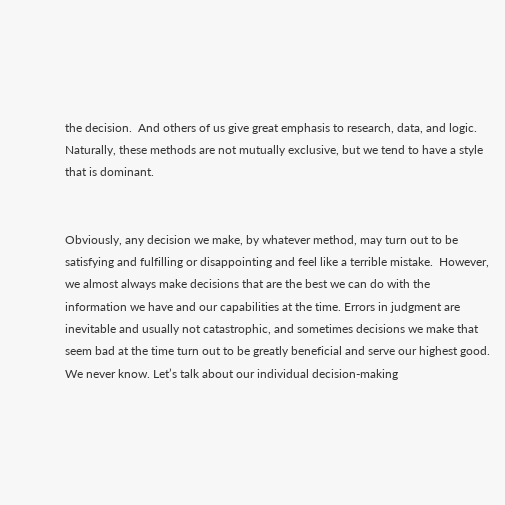the decision.  And others of us give great emphasis to research, data, and logic. Naturally, these methods are not mutually exclusive, but we tend to have a style that is dominant.


Obviously, any decision we make, by whatever method, may turn out to be satisfying and fulfilling or disappointing and feel like a terrible mistake.  However, we almost always make decisions that are the best we can do with the information we have and our capabilities at the time. Errors in judgment are inevitable and usually not catastrophic, and sometimes decisions we make that seem bad at the time turn out to be greatly beneficial and serve our highest good. We never know. Let’s talk about our individual decision-making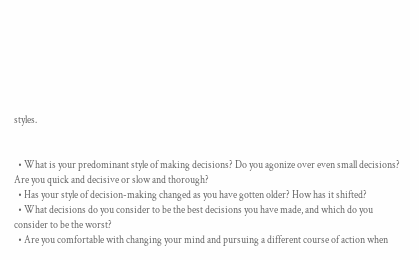styles.


  • What is your predominant style of making decisions? Do you agonize over even small decisions?  Are you quick and decisive or slow and thorough?
  • Has your style of decision-making changed as you have gotten older? How has it shifted?
  • What decisions do you consider to be the best decisions you have made, and which do you consider to be the worst?
  • Are you comfortable with changing your mind and pursuing a different course of action when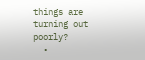things are turning out poorly?
  •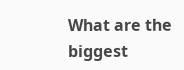What are the biggest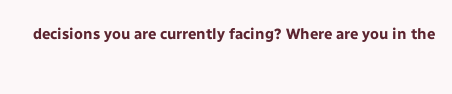decisions you are currently facing? Where are you in the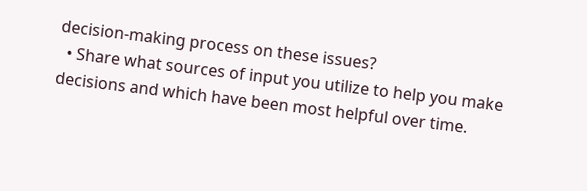decision-making process on these issues?
  • Share what sources of input you utilize to help you make decisions and which have been most helpful over time.